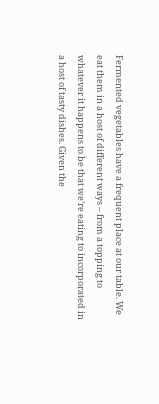Fermented vegetables have a frequent place at our table. We eat them in a host of different ways – from a topping to whatever it happens to be that we’re eating to incorporated in a host of tasty dishes. Given the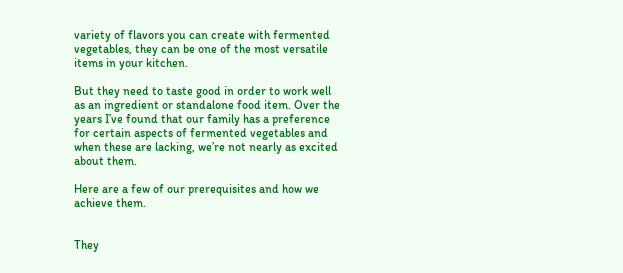variety of flavors you can create with fermented vegetables, they can be one of the most versatile items in your kitchen.

But they need to taste good in order to work well as an ingredient or standalone food item. Over the years I’ve found that our family has a preference for certain aspects of fermented vegetables and when these are lacking, we’re not nearly as excited about them.

Here are a few of our prerequisites and how we achieve them.


They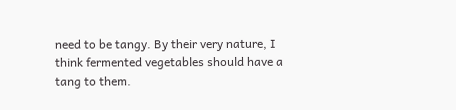need to be tangy. By their very nature, I think fermented vegetables should have a tang to them.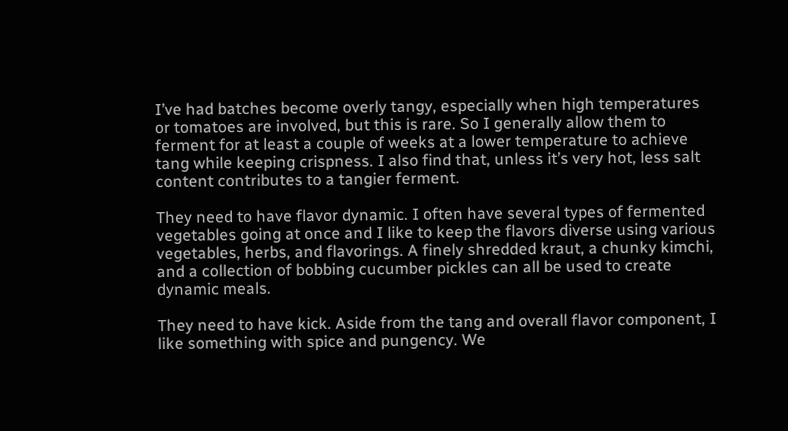I’ve had batches become overly tangy, especially when high temperatures or tomatoes are involved, but this is rare. So I generally allow them to ferment for at least a couple of weeks at a lower temperature to achieve tang while keeping crispness. I also find that, unless it’s very hot, less salt content contributes to a tangier ferment.

They need to have flavor dynamic. I often have several types of fermented vegetables going at once and I like to keep the flavors diverse using various vegetables, herbs, and flavorings. A finely shredded kraut, a chunky kimchi, and a collection of bobbing cucumber pickles can all be used to create dynamic meals.

They need to have kick. Aside from the tang and overall flavor component, I like something with spice and pungency. We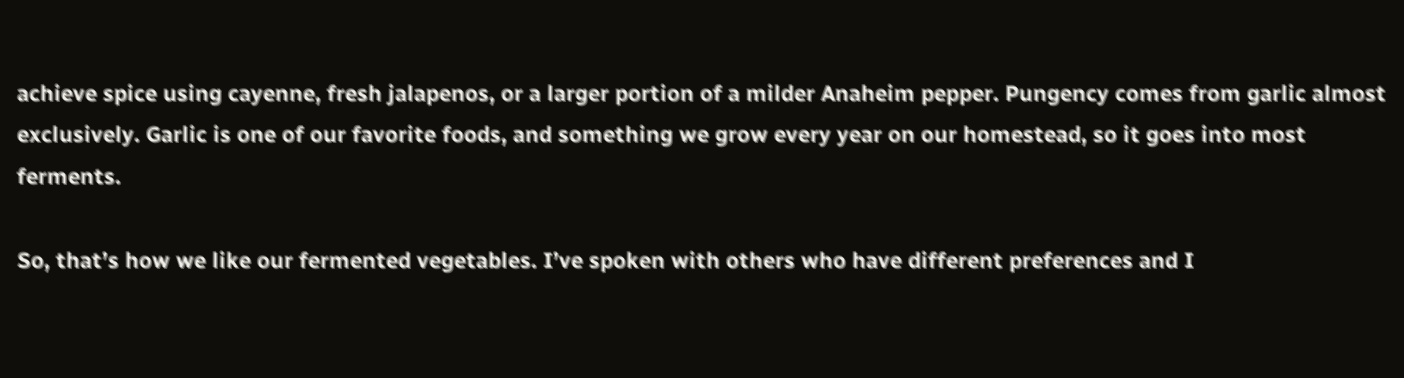achieve spice using cayenne, fresh jalapenos, or a larger portion of a milder Anaheim pepper. Pungency comes from garlic almost exclusively. Garlic is one of our favorite foods, and something we grow every year on our homestead, so it goes into most ferments.

So, that’s how we like our fermented vegetables. I’ve spoken with others who have different preferences and I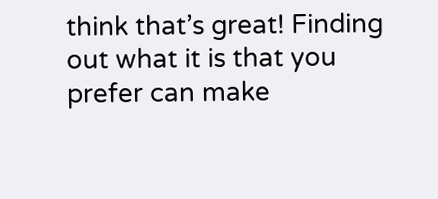think that’s great! Finding out what it is that you prefer can make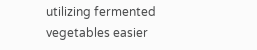utilizing fermented vegetables easier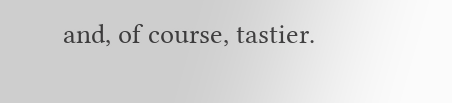and, of course, tastier.